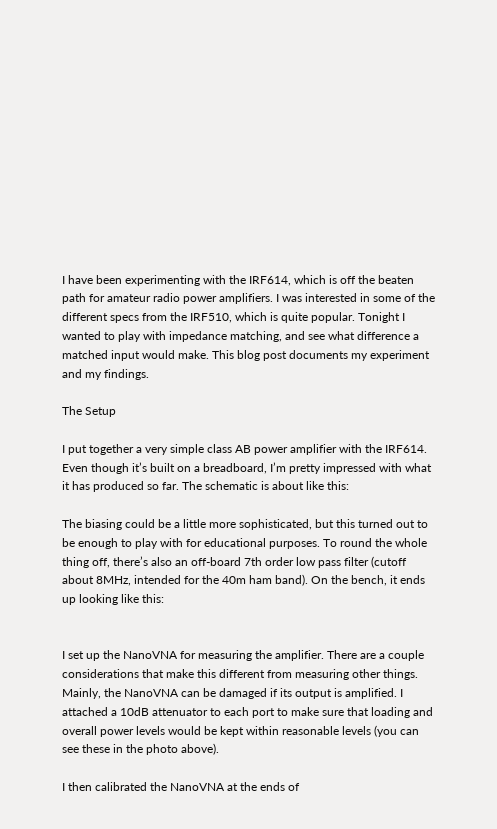I have been experimenting with the IRF614, which is off the beaten path for amateur radio power amplifiers. I was interested in some of the different specs from the IRF510, which is quite popular. Tonight I wanted to play with impedance matching, and see what difference a matched input would make. This blog post documents my experiment and my findings.

The Setup

I put together a very simple class AB power amplifier with the IRF614. Even though it’s built on a breadboard, I’m pretty impressed with what it has produced so far. The schematic is about like this:

The biasing could be a little more sophisticated, but this turned out to be enough to play with for educational purposes. To round the whole thing off, there’s also an off-board 7th order low pass filter (cutoff about 8MHz, intended for the 40m ham band). On the bench, it ends up looking like this:


I set up the NanoVNA for measuring the amplifier. There are a couple considerations that make this different from measuring other things. Mainly, the NanoVNA can be damaged if its output is amplified. I attached a 10dB attenuator to each port to make sure that loading and overall power levels would be kept within reasonable levels (you can see these in the photo above).

I then calibrated the NanoVNA at the ends of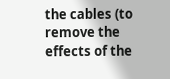the cables (to remove the effects of the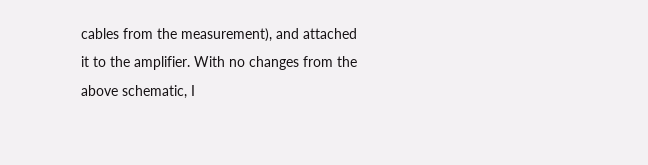cables from the measurement), and attached it to the amplifier. With no changes from the above schematic, I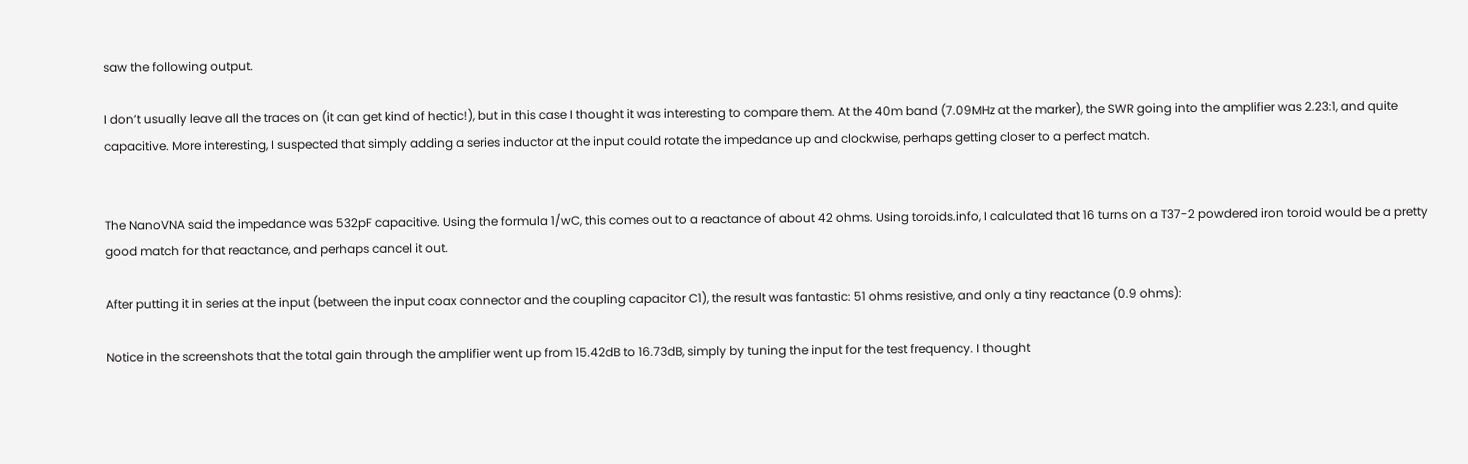saw the following output.

I don’t usually leave all the traces on (it can get kind of hectic!), but in this case I thought it was interesting to compare them. At the 40m band (7.09MHz at the marker), the SWR going into the amplifier was 2.23:1, and quite capacitive. More interesting, I suspected that simply adding a series inductor at the input could rotate the impedance up and clockwise, perhaps getting closer to a perfect match.


The NanoVNA said the impedance was 532pF capacitive. Using the formula 1/wC, this comes out to a reactance of about 42 ohms. Using toroids.info, I calculated that 16 turns on a T37-2 powdered iron toroid would be a pretty good match for that reactance, and perhaps cancel it out.

After putting it in series at the input (between the input coax connector and the coupling capacitor C1), the result was fantastic: 51 ohms resistive, and only a tiny reactance (0.9 ohms):

Notice in the screenshots that the total gain through the amplifier went up from 15.42dB to 16.73dB, simply by tuning the input for the test frequency. I thought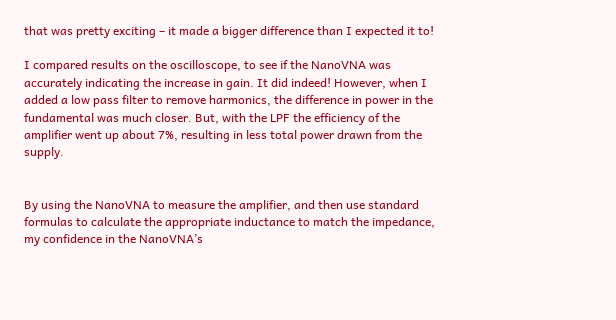that was pretty exciting – it made a bigger difference than I expected it to!

I compared results on the oscilloscope, to see if the NanoVNA was accurately indicating the increase in gain. It did indeed! However, when I added a low pass filter to remove harmonics, the difference in power in the fundamental was much closer. But, with the LPF the efficiency of the amplifier went up about 7%, resulting in less total power drawn from the supply.


By using the NanoVNA to measure the amplifier, and then use standard formulas to calculate the appropriate inductance to match the impedance, my confidence in the NanoVNA’s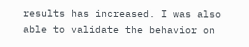results has increased. I was also able to validate the behavior on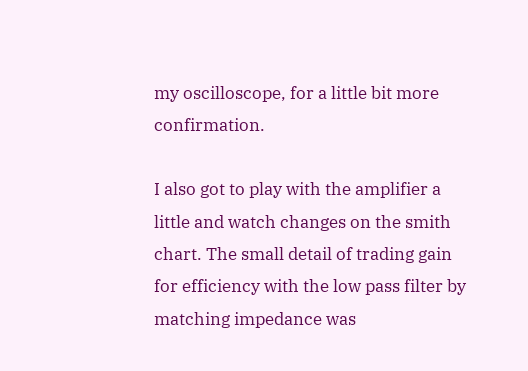my oscilloscope, for a little bit more confirmation.

I also got to play with the amplifier a little and watch changes on the smith chart. The small detail of trading gain for efficiency with the low pass filter by matching impedance was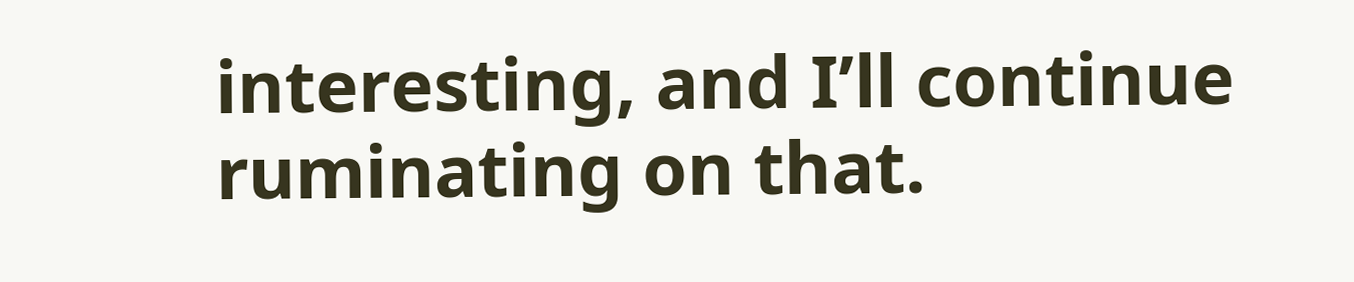interesting, and I’ll continue ruminating on that.